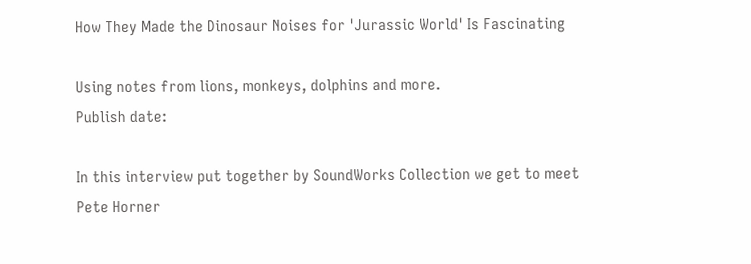How They Made the Dinosaur Noises for 'Jurassic World' Is Fascinating

Using notes from lions, monkeys, dolphins and more.
Publish date:

In this interview put together by SoundWorks Collection we get to meet Pete Horner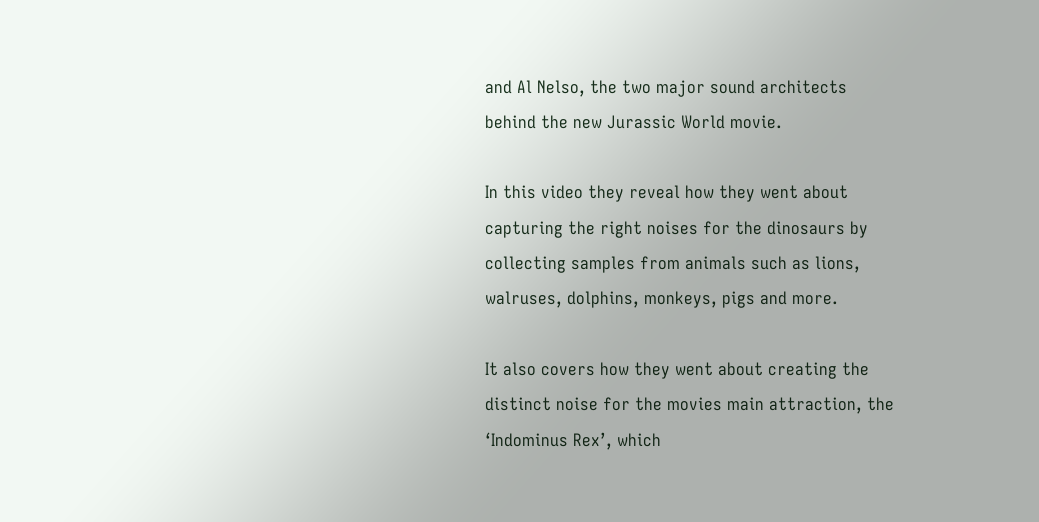and Al Nelso, the two major sound architects behind the new Jurassic World movie.

In this video they reveal how they went about capturing the right noises for the dinosaurs by collecting samples from animals such as lions, walruses, dolphins, monkeys, pigs and more.

It also covers how they went about creating the distinct noise for the movies main attraction, the ‘Indominus Rex’, which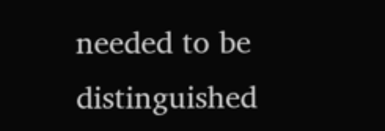needed to be distinguished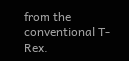from the conventional T-Rex.